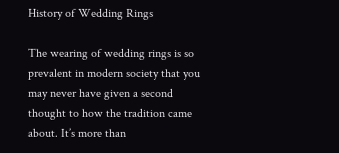History of Wedding Rings

The wearing of wedding rings is so prevalent in modern society that you may never have given a second thought to how the tradition came about. It’s more than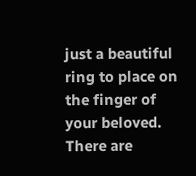just a beautiful ring to place on the finger of your beloved. There are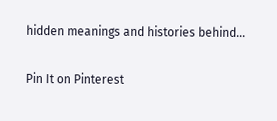hidden meanings and histories behind...

Pin It on Pinterest